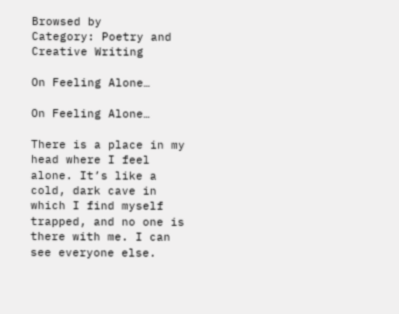Browsed by
Category: Poetry and Creative Writing

On Feeling Alone…

On Feeling Alone…

There is a place in my head where I feel alone. It’s like a cold, dark cave in which I find myself trapped, and no one is there with me. I can see everyone else.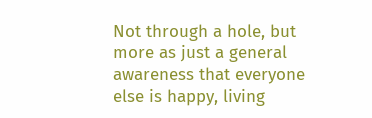Not through a hole, but more as just a general awareness that everyone else is happy, living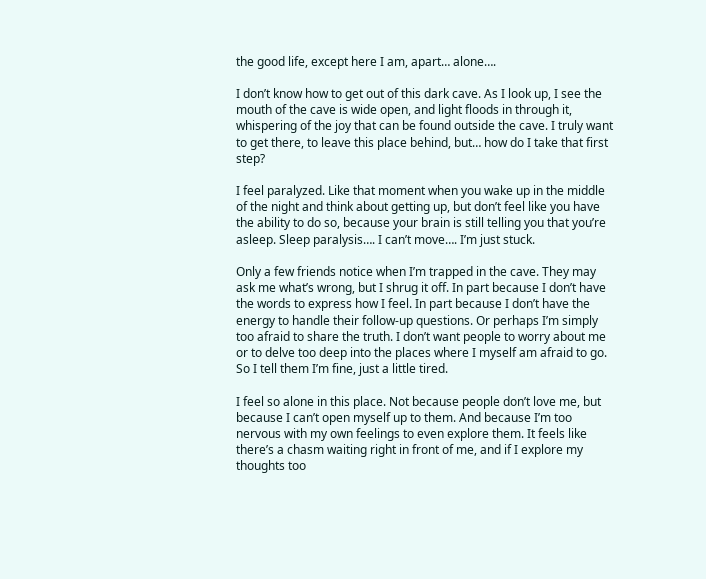the good life, except here I am, apart… alone….

I don’t know how to get out of this dark cave. As I look up, I see the mouth of the cave is wide open, and light floods in through it, whispering of the joy that can be found outside the cave. I truly want to get there, to leave this place behind, but… how do I take that first step?

I feel paralyzed. Like that moment when you wake up in the middle of the night and think about getting up, but don’t feel like you have the ability to do so, because your brain is still telling you that you’re asleep. Sleep paralysis…. I can’t move…. I’m just stuck.

Only a few friends notice when I’m trapped in the cave. They may ask me what’s wrong, but I shrug it off. In part because I don’t have the words to express how I feel. In part because I don’t have the energy to handle their follow-up questions. Or perhaps I’m simply too afraid to share the truth. I don’t want people to worry about me or to delve too deep into the places where I myself am afraid to go. So I tell them I’m fine, just a little tired.

I feel so alone in this place. Not because people don’t love me, but because I can’t open myself up to them. And because I’m too nervous with my own feelings to even explore them. It feels like there’s a chasm waiting right in front of me, and if I explore my thoughts too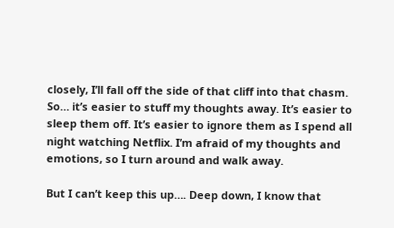closely, I’ll fall off the side of that cliff into that chasm. So… it’s easier to stuff my thoughts away. It’s easier to sleep them off. It’s easier to ignore them as I spend all night watching Netflix. I’m afraid of my thoughts and emotions, so I turn around and walk away.

But I can’t keep this up…. Deep down, I know that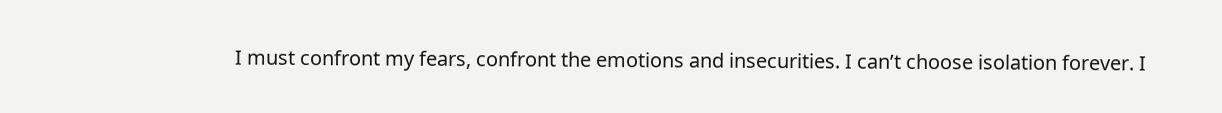I must confront my fears, confront the emotions and insecurities. I can’t choose isolation forever. I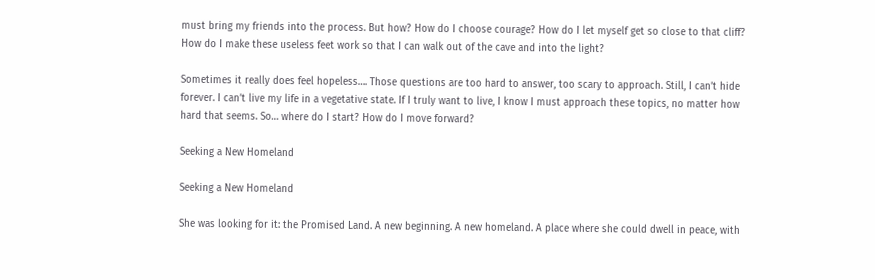must bring my friends into the process. But how? How do I choose courage? How do I let myself get so close to that cliff? How do I make these useless feet work so that I can walk out of the cave and into the light?

Sometimes it really does feel hopeless…. Those questions are too hard to answer, too scary to approach. Still, I can’t hide forever. I can’t live my life in a vegetative state. If I truly want to live, I know I must approach these topics, no matter how hard that seems. So… where do I start? How do I move forward?

Seeking a New Homeland

Seeking a New Homeland

She was looking for it: the Promised Land. A new beginning. A new homeland. A place where she could dwell in peace, with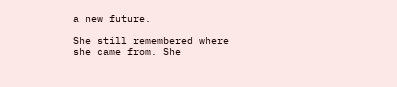a new future.

She still remembered where she came from. She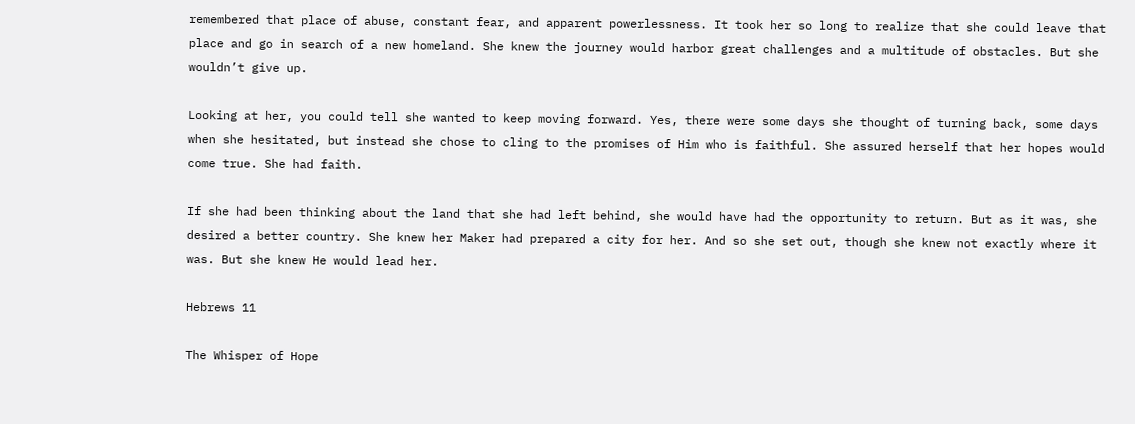remembered that place of abuse, constant fear, and apparent powerlessness. It took her so long to realize that she could leave that place and go in search of a new homeland. She knew the journey would harbor great challenges and a multitude of obstacles. But she wouldn’t give up.

Looking at her, you could tell she wanted to keep moving forward. Yes, there were some days she thought of turning back, some days when she hesitated, but instead she chose to cling to the promises of Him who is faithful. She assured herself that her hopes would come true. She had faith.

If she had been thinking about the land that she had left behind, she would have had the opportunity to return. But as it was, she desired a better country. She knew her Maker had prepared a city for her. And so she set out, though she knew not exactly where it was. But she knew He would lead her.

Hebrews 11

The Whisper of Hope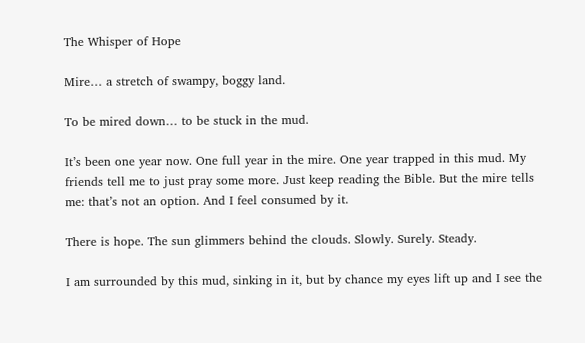The Whisper of Hope

Mire… a stretch of swampy, boggy land.

To be mired down… to be stuck in the mud.

It’s been one year now. One full year in the mire. One year trapped in this mud. My friends tell me to just pray some more. Just keep reading the Bible. But the mire tells me: that’s not an option. And I feel consumed by it.

There is hope. The sun glimmers behind the clouds. Slowly. Surely. Steady.

I am surrounded by this mud, sinking in it, but by chance my eyes lift up and I see the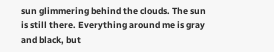sun glimmering behind the clouds. The sun is still there. Everything around me is gray and black, but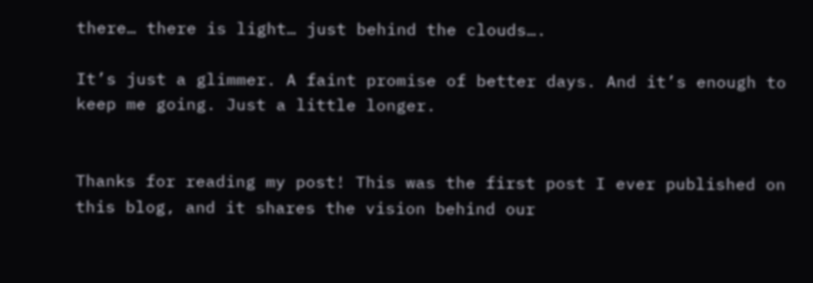there… there is light… just behind the clouds….

It’s just a glimmer. A faint promise of better days. And it’s enough to keep me going. Just a little longer.


Thanks for reading my post! This was the first post I ever published on this blog, and it shares the vision behind our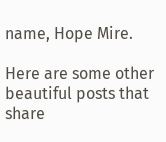name, Hope Mire.

Here are some other beautiful posts that share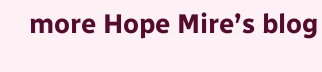more Hope Mire’s blog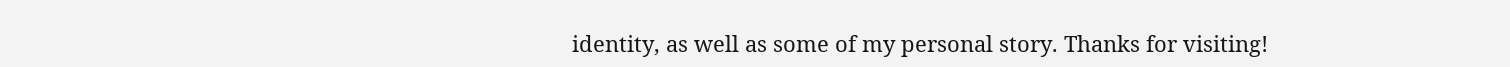identity, as well as some of my personal story. Thanks for visiting!